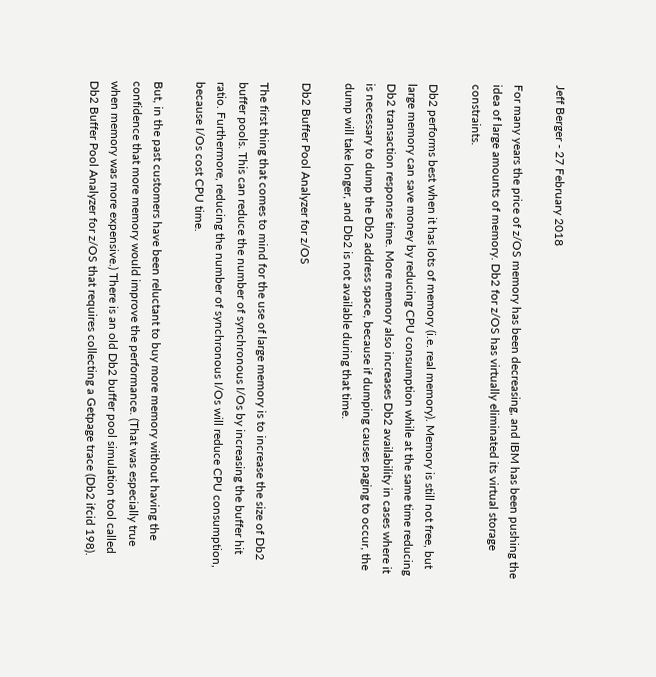Jeff Berger - 27 February 2018

For many years the price of z/OS memory has been decreasing, and IBM has been pushing the idea of large amounts of memory. Db2 for z/OS has virtually eliminated its virtual storage constraints.

Db2 performs best when it has lots of memory (i.e. real memory). Memory is still not free, but large memory can save money by reducing CPU consumption while at the same time reducing Db2 transaction response time. More memory also increases Db2 availability in cases where it is necessary to dump the Db2 address space, because if dumping causes paging to occur, the dump will take longer, and Db2 is not available during that time.

Db2 Buffer Pool Analyzer for z/OS

The first thing that comes to mind for the use of large memory is to increase the size of Db2 buffer pools. This can reduce the number of synchronous I/Os by increasing the buffer hit ratio. Furthermore, reducing the number of synchronous I/Os will reduce CPU consumption, because I/Os cost CPU time.

But, in the past customers have been reluctant to buy more memory without having the confidence that more memory would improve the performance. (That was especially true when memory was more expensive.) There is an old Db2 buffer pool simulation tool called Db2 Buffer Pool Analyzer for z/OS that requires collecting a Getpage trace (Db2 ifcid 198).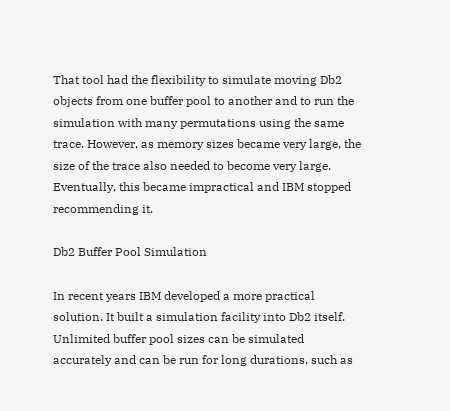That tool had the flexibility to simulate moving Db2 objects from one buffer pool to another and to run the simulation with many permutations using the same trace. However, as memory sizes became very large, the size of the trace also needed to become very large. Eventually, this became impractical and IBM stopped recommending it.

Db2 Buffer Pool Simulation

In recent years IBM developed a more practical solution. It built a simulation facility into Db2 itself. Unlimited buffer pool sizes can be simulated accurately and can be run for long durations, such as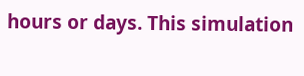hours or days. This simulation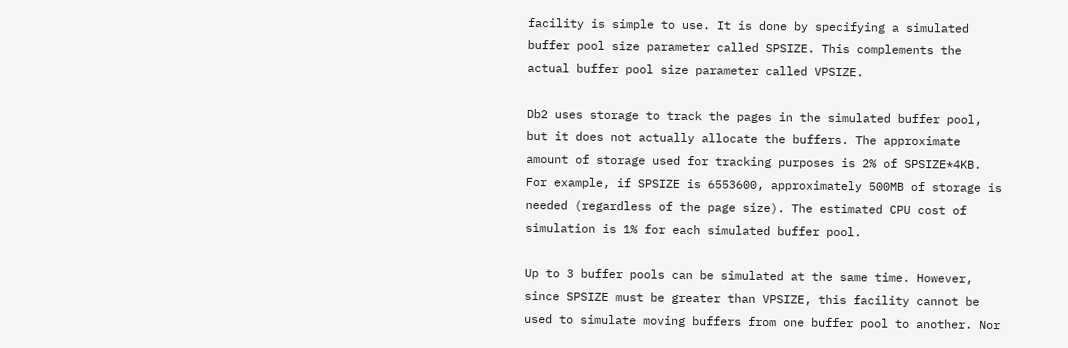facility is simple to use. It is done by specifying a simulated buffer pool size parameter called SPSIZE. This complements the actual buffer pool size parameter called VPSIZE.

Db2 uses storage to track the pages in the simulated buffer pool, but it does not actually allocate the buffers. The approximate amount of storage used for tracking purposes is 2% of SPSIZE*4KB. For example, if SPSIZE is 6553600, approximately 500MB of storage is needed (regardless of the page size). The estimated CPU cost of simulation is 1% for each simulated buffer pool.

Up to 3 buffer pools can be simulated at the same time. However, since SPSIZE must be greater than VPSIZE, this facility cannot be used to simulate moving buffers from one buffer pool to another. Nor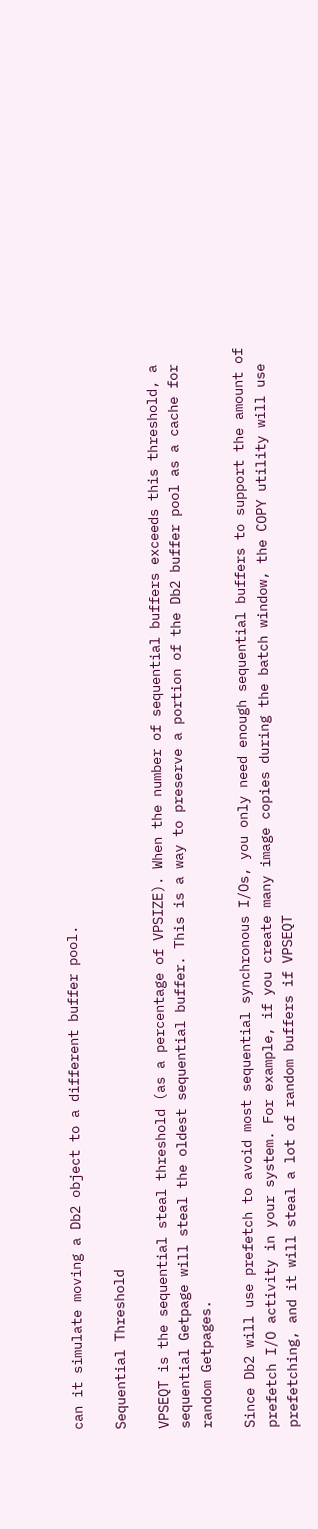can it simulate moving a Db2 object to a different buffer pool.

Sequential Threshold

VPSEQT is the sequential steal threshold (as a percentage of VPSIZE). When the number of sequential buffers exceeds this threshold, a sequential Getpage will steal the oldest sequential buffer. This is a way to preserve a portion of the Db2 buffer pool as a cache for random Getpages.

Since Db2 will use prefetch to avoid most sequential synchronous I/Os, you only need enough sequential buffers to support the amount of prefetch I/O activity in your system. For example, if you create many image copies during the batch window, the COPY utility will use prefetching, and it will steal a lot of random buffers if VPSEQT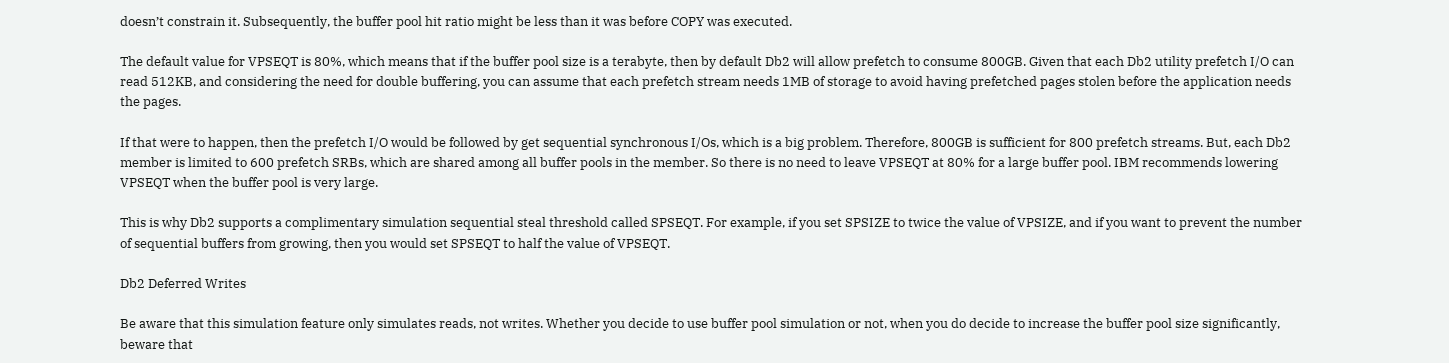doesn’t constrain it. Subsequently, the buffer pool hit ratio might be less than it was before COPY was executed.

The default value for VPSEQT is 80%, which means that if the buffer pool size is a terabyte, then by default Db2 will allow prefetch to consume 800GB. Given that each Db2 utility prefetch I/O can read 512KB, and considering the need for double buffering, you can assume that each prefetch stream needs 1MB of storage to avoid having prefetched pages stolen before the application needs the pages.

If that were to happen, then the prefetch I/O would be followed by get sequential synchronous I/Os, which is a big problem. Therefore, 800GB is sufficient for 800 prefetch streams. But, each Db2 member is limited to 600 prefetch SRBs, which are shared among all buffer pools in the member. So there is no need to leave VPSEQT at 80% for a large buffer pool. IBM recommends lowering VPSEQT when the buffer pool is very large.

This is why Db2 supports a complimentary simulation sequential steal threshold called SPSEQT. For example, if you set SPSIZE to twice the value of VPSIZE, and if you want to prevent the number of sequential buffers from growing, then you would set SPSEQT to half the value of VPSEQT.

Db2 Deferred Writes

Be aware that this simulation feature only simulates reads, not writes. Whether you decide to use buffer pool simulation or not, when you do decide to increase the buffer pool size significantly, beware that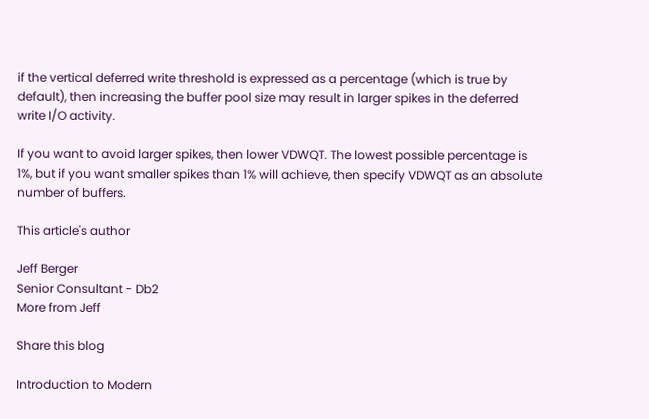if the vertical deferred write threshold is expressed as a percentage (which is true by default), then increasing the buffer pool size may result in larger spikes in the deferred write I/O activity.

If you want to avoid larger spikes, then lower VDWQT. The lowest possible percentage is 1%, but if you want smaller spikes than 1% will achieve, then specify VDWQT as an absolute number of buffers.

This article's author

Jeff Berger
Senior Consultant - Db2
More from Jeff

Share this blog

Introduction to Modern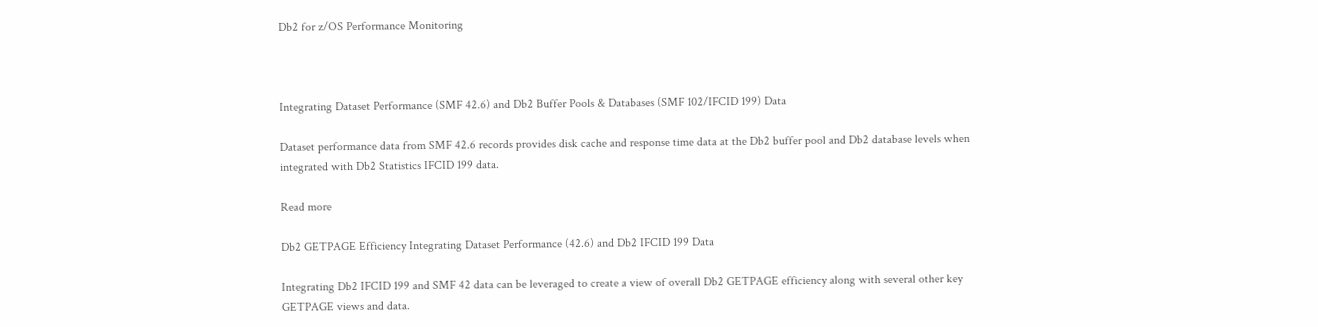Db2 for z/OS Performance Monitoring



Integrating Dataset Performance (SMF 42.6) and Db2 Buffer Pools & Databases (SMF 102/IFCID 199) Data

Dataset performance data from SMF 42.6 records provides disk cache and response time data at the Db2 buffer pool and Db2 database levels when integrated with Db2 Statistics IFCID 199 data.

Read more

Db2 GETPAGE Efficiency Integrating Dataset Performance (42.6) and Db2 IFCID 199 Data

Integrating Db2 IFCID 199 and SMF 42 data can be leveraged to create a view of overall Db2 GETPAGE efficiency along with several other key GETPAGE views and data.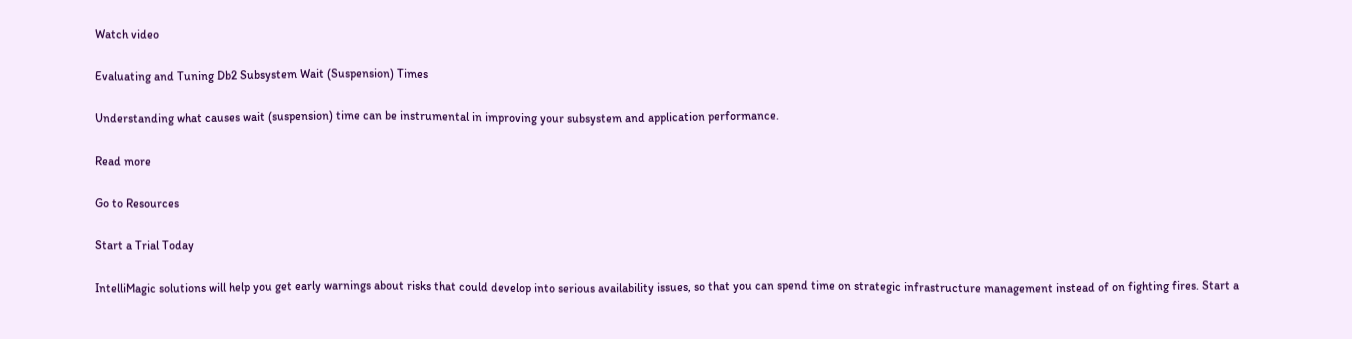Watch video

Evaluating and Tuning Db2 Subsystem Wait (Suspension) Times

Understanding what causes wait (suspension) time can be instrumental in improving your subsystem and application performance.

Read more

Go to Resources

Start a Trial Today

IntelliMagic solutions will help you get early warnings about risks that could develop into serious availability issues, so that you can spend time on strategic infrastructure management instead of on fighting fires. Start a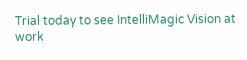Trial today to see IntelliMagic Vision at work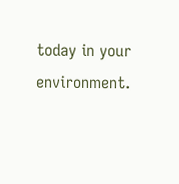today in your environment.